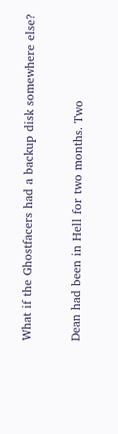What if the Ghostfacers had a backup disk somewhere else?

Dean had been in Hell for two months. Two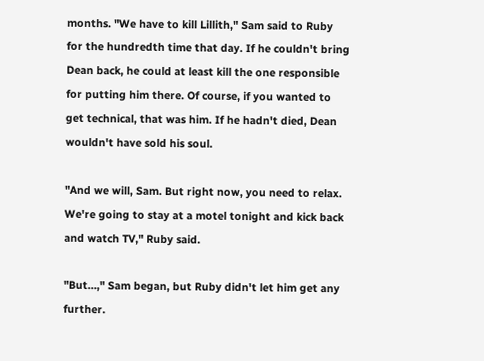months. "We have to kill Lillith," Sam said to Ruby for the hundredth time that day. If he couldn't bring Dean back, he could at least kill the one responsible for putting him there. Of course, if you wanted to get technical, that was him. If he hadn't died, Dean wouldn't have sold his soul.

"And we will, Sam. But right now, you need to relax. We're going to stay at a motel tonight and kick back and watch TV," Ruby said.

"But…," Sam began, but Ruby didn't let him get any further.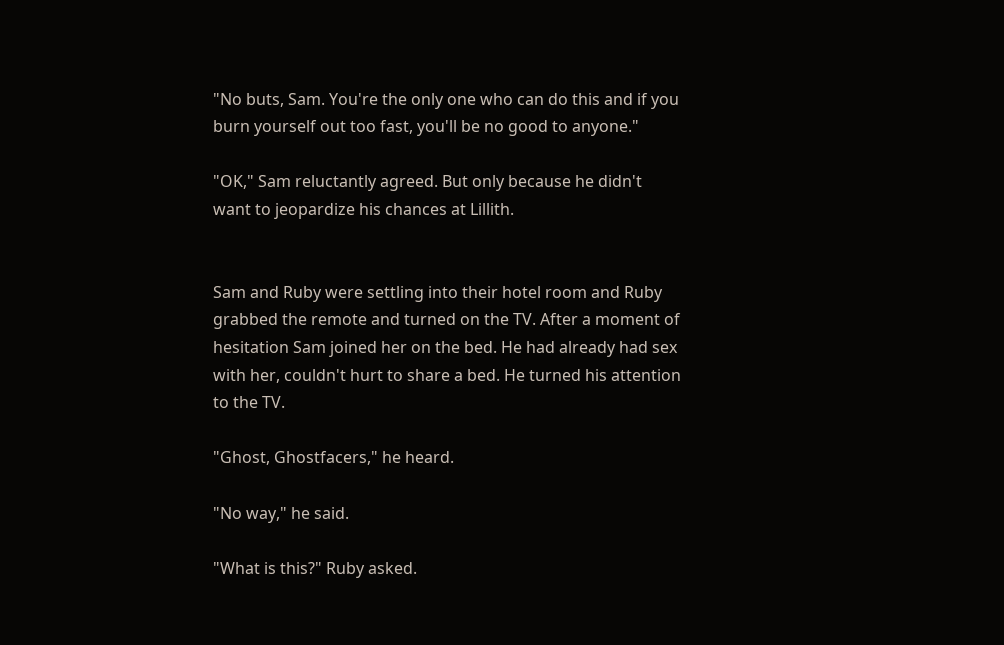"No buts, Sam. You're the only one who can do this and if you burn yourself out too fast, you'll be no good to anyone."

"OK," Sam reluctantly agreed. But only because he didn't want to jeopardize his chances at Lillith.


Sam and Ruby were settling into their hotel room and Ruby grabbed the remote and turned on the TV. After a moment of hesitation Sam joined her on the bed. He had already had sex with her, couldn't hurt to share a bed. He turned his attention to the TV.

"Ghost, Ghostfacers," he heard.

"No way," he said.

"What is this?" Ruby asked.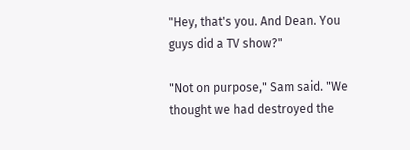"Hey, that's you. And Dean. You guys did a TV show?"

"Not on purpose," Sam said. "We thought we had destroyed the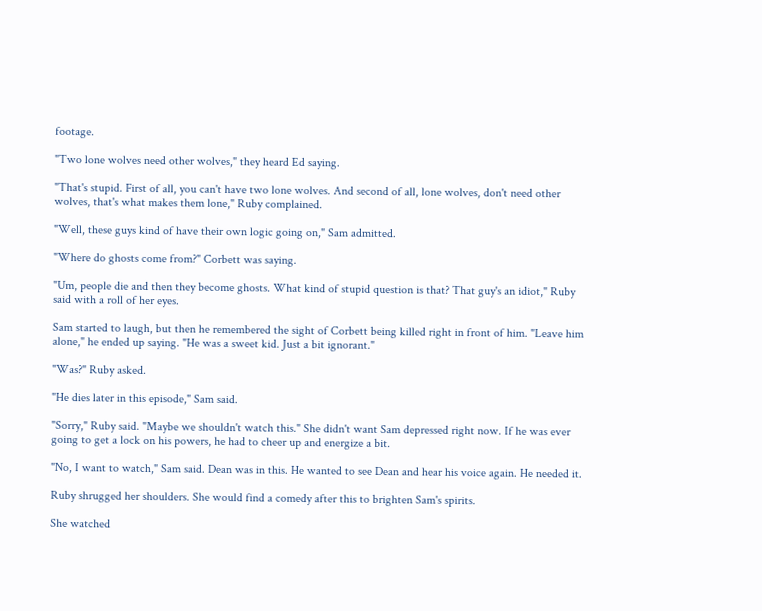footage.

"Two lone wolves need other wolves," they heard Ed saying.

"That's stupid. First of all, you can't have two lone wolves. And second of all, lone wolves, don't need other wolves, that's what makes them lone," Ruby complained.

"Well, these guys kind of have their own logic going on," Sam admitted.

"Where do ghosts come from?" Corbett was saying.

"Um, people die and then they become ghosts. What kind of stupid question is that? That guy's an idiot," Ruby said with a roll of her eyes.

Sam started to laugh, but then he remembered the sight of Corbett being killed right in front of him. "Leave him alone," he ended up saying. "He was a sweet kid. Just a bit ignorant."

"Was?" Ruby asked.

"He dies later in this episode," Sam said.

"Sorry," Ruby said. "Maybe we shouldn't watch this." She didn't want Sam depressed right now. If he was ever going to get a lock on his powers, he had to cheer up and energize a bit.

"No, I want to watch," Sam said. Dean was in this. He wanted to see Dean and hear his voice again. He needed it.

Ruby shrugged her shoulders. She would find a comedy after this to brighten Sam's spirits.

She watched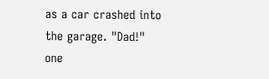as a car crashed into the garage. "Dad!" one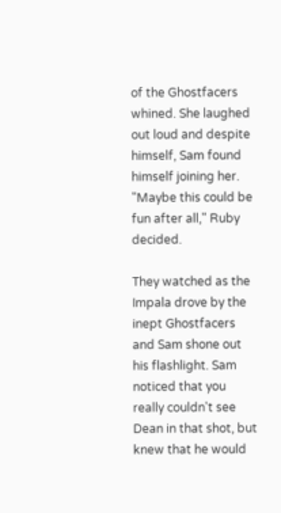of the Ghostfacers whined. She laughed out loud and despite himself, Sam found himself joining her. "Maybe this could be fun after all," Ruby decided.

They watched as the Impala drove by the inept Ghostfacers and Sam shone out his flashlight. Sam noticed that you really couldn't see Dean in that shot, but knew that he would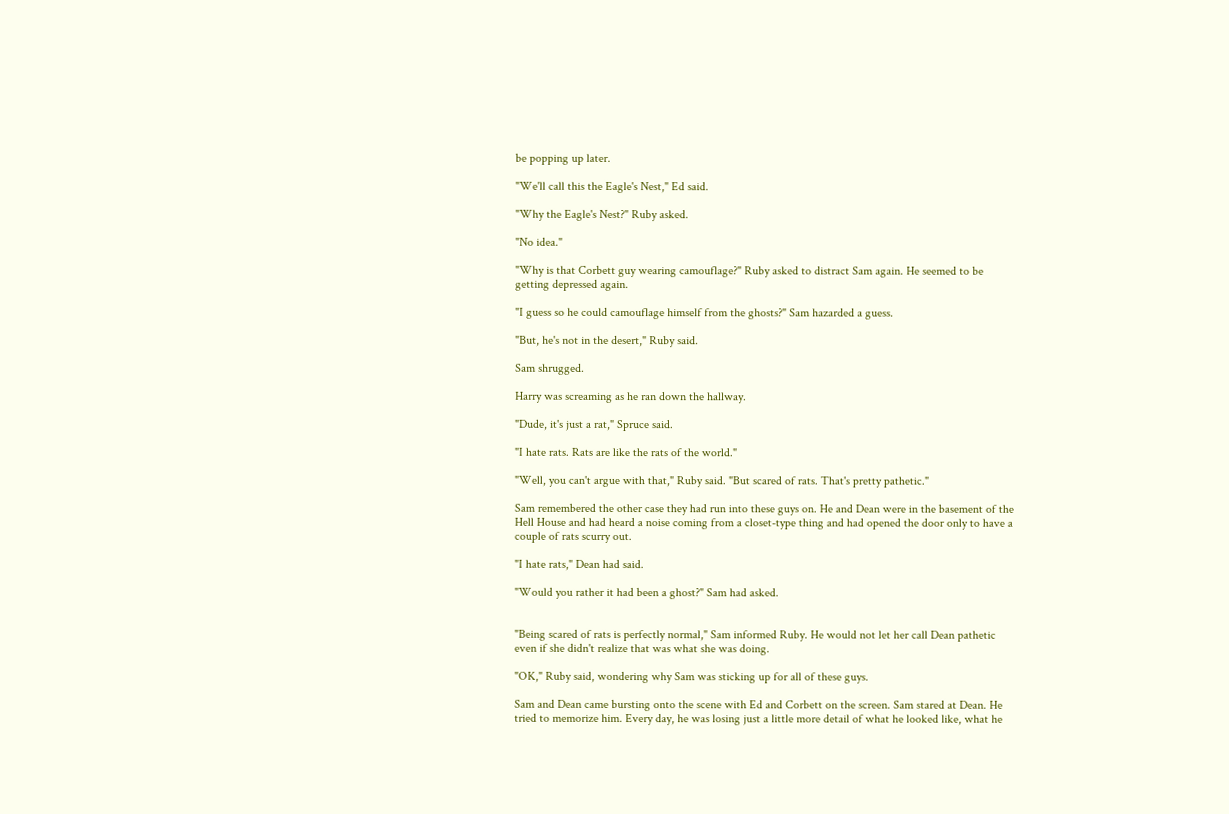be popping up later.

"We'll call this the Eagle's Nest," Ed said.

"Why the Eagle's Nest?" Ruby asked.

"No idea."

"Why is that Corbett guy wearing camouflage?" Ruby asked to distract Sam again. He seemed to be getting depressed again.

"I guess so he could camouflage himself from the ghosts?" Sam hazarded a guess.

"But, he's not in the desert," Ruby said.

Sam shrugged.

Harry was screaming as he ran down the hallway.

"Dude, it's just a rat," Spruce said.

"I hate rats. Rats are like the rats of the world."

"Well, you can't argue with that," Ruby said. "But scared of rats. That's pretty pathetic."

Sam remembered the other case they had run into these guys on. He and Dean were in the basement of the Hell House and had heard a noise coming from a closet-type thing and had opened the door only to have a couple of rats scurry out.

"I hate rats," Dean had said.

"Would you rather it had been a ghost?" Sam had asked.


"Being scared of rats is perfectly normal," Sam informed Ruby. He would not let her call Dean pathetic even if she didn't realize that was what she was doing.

"OK," Ruby said, wondering why Sam was sticking up for all of these guys.

Sam and Dean came bursting onto the scene with Ed and Corbett on the screen. Sam stared at Dean. He tried to memorize him. Every day, he was losing just a little more detail of what he looked like, what he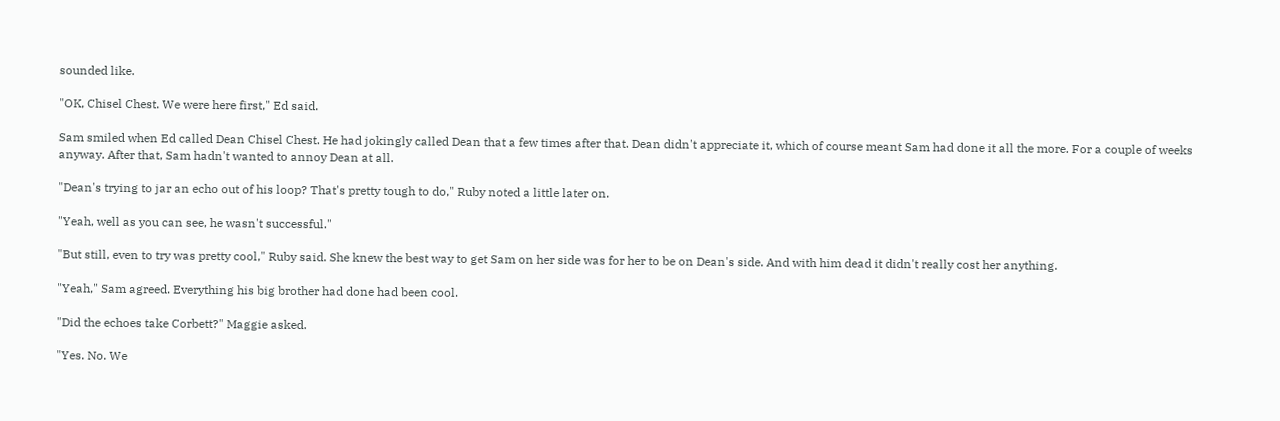sounded like.

"OK, Chisel Chest. We were here first," Ed said.

Sam smiled when Ed called Dean Chisel Chest. He had jokingly called Dean that a few times after that. Dean didn't appreciate it, which of course meant Sam had done it all the more. For a couple of weeks anyway. After that, Sam hadn't wanted to annoy Dean at all.

"Dean's trying to jar an echo out of his loop? That's pretty tough to do," Ruby noted a little later on.

"Yeah, well as you can see, he wasn't successful."

"But still, even to try was pretty cool," Ruby said. She knew the best way to get Sam on her side was for her to be on Dean's side. And with him dead it didn't really cost her anything.

"Yeah," Sam agreed. Everything his big brother had done had been cool.

"Did the echoes take Corbett?" Maggie asked.

"Yes. No. We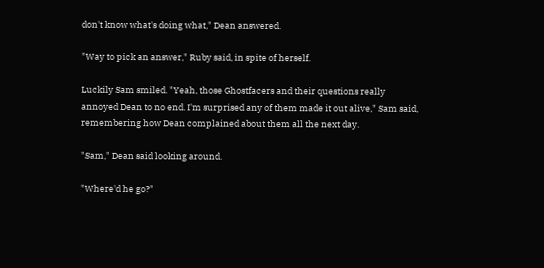don't know what's doing what," Dean answered.

"Way to pick an answer," Ruby said, in spite of herself.

Luckily Sam smiled. "Yeah, those Ghostfacers and their questions really annoyed Dean to no end. I'm surprised any of them made it out alive," Sam said, remembering how Dean complained about them all the next day.

"Sam," Dean said looking around.

"Where'd he go?"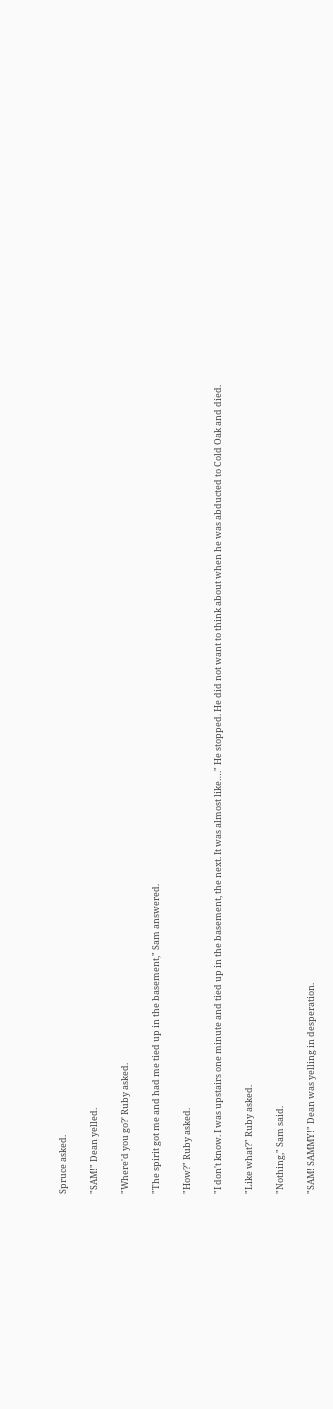Spruce asked.

"SAM!" Dean yelled.

"Where'd you go?' Ruby asked.

"The spirit got me and had me tied up in the basement," Sam answered.

"How?" Ruby asked.

"I don't know. I was upstairs one minute and tied up in the basement, the next. It was almost like…." He stopped. He did not want to think about when he was abducted to Cold Oak and died.

"Like what?" Ruby asked.

"Nothing," Sam said.

"SAM! SAMMY!" Dean was yelling in desperation.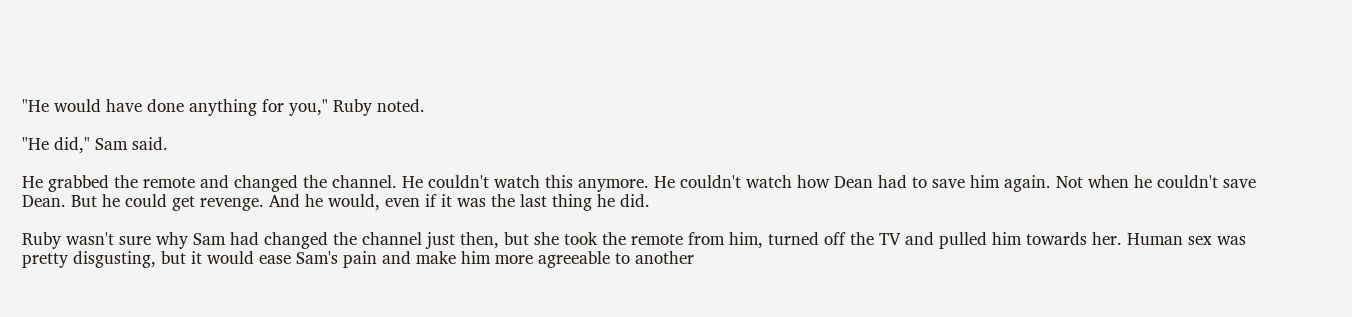"He would have done anything for you," Ruby noted.

"He did," Sam said.

He grabbed the remote and changed the channel. He couldn't watch this anymore. He couldn't watch how Dean had to save him again. Not when he couldn't save Dean. But he could get revenge. And he would, even if it was the last thing he did.

Ruby wasn't sure why Sam had changed the channel just then, but she took the remote from him, turned off the TV and pulled him towards her. Human sex was pretty disgusting, but it would ease Sam's pain and make him more agreeable to another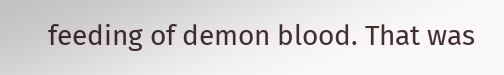feeding of demon blood. That was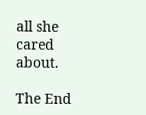all she cared about.

The End